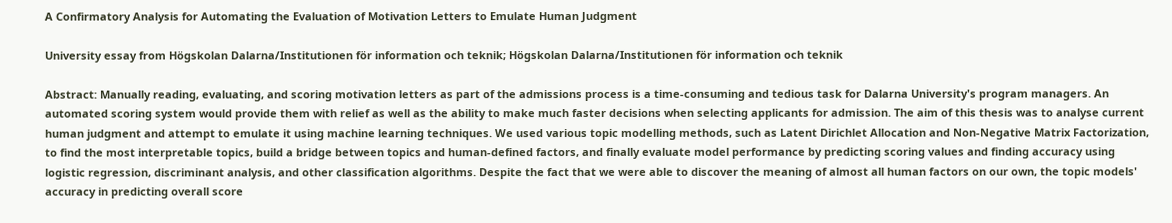A Confirmatory Analysis for Automating the Evaluation of Motivation Letters to Emulate Human Judgment

University essay from Högskolan Dalarna/Institutionen för information och teknik; Högskolan Dalarna/Institutionen för information och teknik

Abstract: Manually reading, evaluating, and scoring motivation letters as part of the admissions process is a time-consuming and tedious task for Dalarna University's program managers. An automated scoring system would provide them with relief as well as the ability to make much faster decisions when selecting applicants for admission. The aim of this thesis was to analyse current human judgment and attempt to emulate it using machine learning techniques. We used various topic modelling methods, such as Latent Dirichlet Allocation and Non-Negative Matrix Factorization, to find the most interpretable topics, build a bridge between topics and human-defined factors, and finally evaluate model performance by predicting scoring values and finding accuracy using logistic regression, discriminant analysis, and other classification algorithms. Despite the fact that we were able to discover the meaning of almost all human factors on our own, the topic models' accuracy in predicting overall score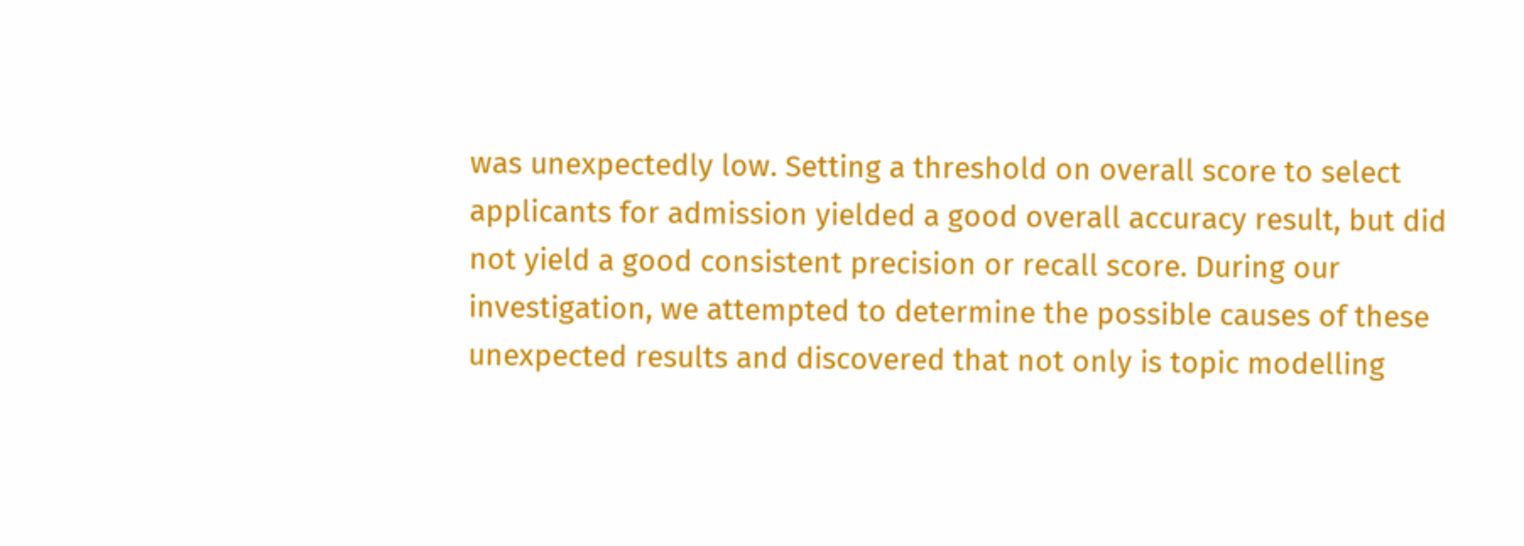was unexpectedly low. Setting a threshold on overall score to select applicants for admission yielded a good overall accuracy result, but did not yield a good consistent precision or recall score. During our investigation, we attempted to determine the possible causes of these unexpected results and discovered that not only is topic modelling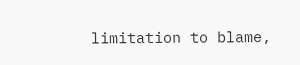limitation to blame,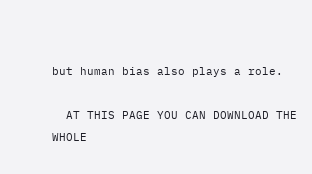but human bias also plays a role.

  AT THIS PAGE YOU CAN DOWNLOAD THE WHOLE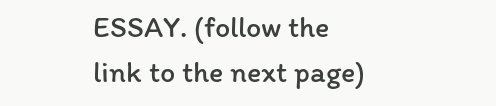ESSAY. (follow the link to the next page)